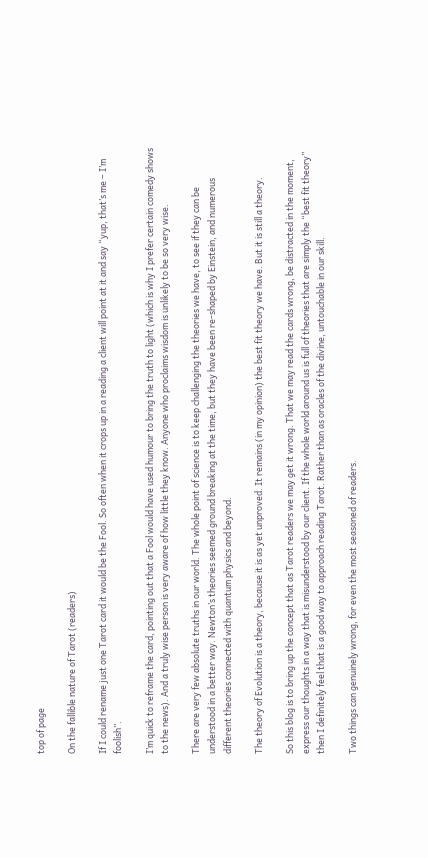top of page

On the fallible nature of Tarot (readers)

If I could rename just one Tarot card it would be the Fool. So often when it crops up in a reading a client will point at it and say “yup, that’s me – I’m foolish”.

I’m quick to reframe the card, pointing out that a Fool would have used humour to bring the truth to light (which is why I prefer certain comedy shows to the news). And a truly wise person is very aware of how little they know. Anyone who proclaims wisdom is unlikely to be so very wise.

There are very few absolute truths in our world. The whole point of science is to keep challenging the theories we have, to see if they can be understood in a better way. Newton’s theories seemed ground breaking at the time, but they have been re-shaped by Einstein, and numerous different theories connected with quantum physics and beyond.

The theory of Evolution is a theory, because it is as yet unproved. It remains (in my opinion) the best fit theory we have. But it is still a theory.

So this blog is to bring up the concept that as Tarot readers we may get it wrong. That we may read the cards wrong, be distracted in the moment, express our thoughts in a way that is misunderstood by our client. If the whole world around us is full of theories that are simply the “best fit theory” then I definitely feel that is a good way to approach reading Tarot. Rather than as oracles of the divine, untouchable in our skill.

Two things can genuinely wrong, for even the most seasoned of readers.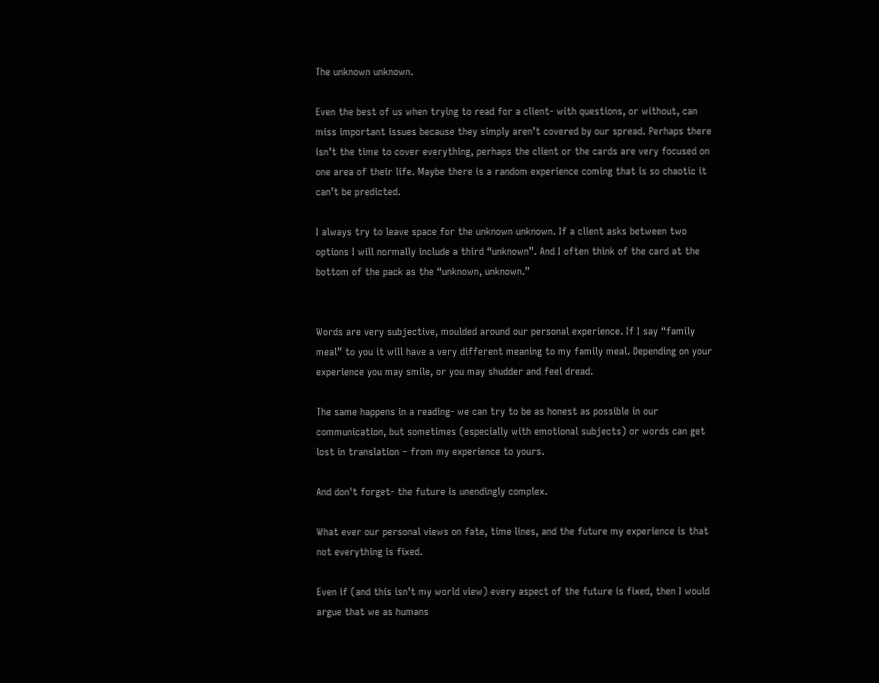The unknown unknown.

Even the best of us when trying to read for a client- with questions, or without, can miss important issues because they simply aren’t covered by our spread. Perhaps there isn’t the time to cover everything, perhaps the client or the cards are very focused on one area of their life. Maybe there is a random experience coming that is so chaotic it can’t be predicted.

I always try to leave space for the unknown unknown. If a client asks between two options I will normally include a third “unknown”. And I often think of the card at the bottom of the pack as the “unknown, unknown.”


Words are very subjective, moulded around our personal experience. If I say “family meal” to you it will have a very different meaning to my family meal. Depending on your experience you may smile, or you may shudder and feel dread.

The same happens in a reading- we can try to be as honest as possible in our communication, but sometimes (especially with emotional subjects) or words can get lost in translation – from my experience to yours.

And don't forget- the future is unendingly complex.

What ever our personal views on fate, time lines, and the future my experience is that not everything is fixed.

Even if (and this isn’t my world view) every aspect of the future is fixed, then I would argue that we as humans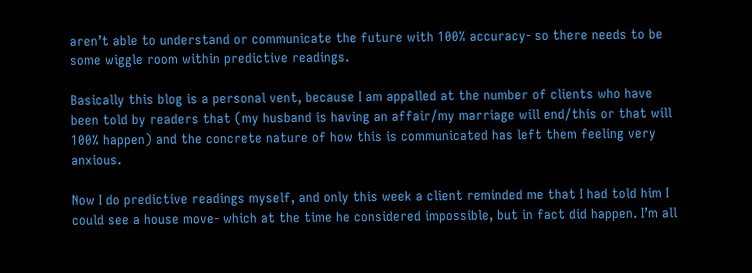aren’t able to understand or communicate the future with 100% accuracy- so there needs to be some wiggle room within predictive readings.

Basically this blog is a personal vent, because I am appalled at the number of clients who have been told by readers that (my husband is having an affair/my marriage will end/this or that will 100% happen) and the concrete nature of how this is communicated has left them feeling very anxious.

Now I do predictive readings myself, and only this week a client reminded me that I had told him I could see a house move- which at the time he considered impossible, but in fact did happen. I’m all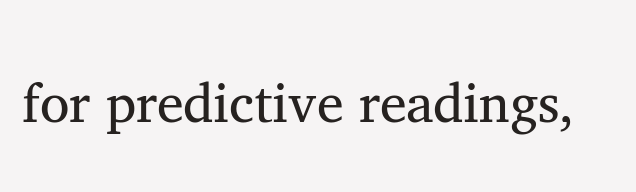for predictive readings,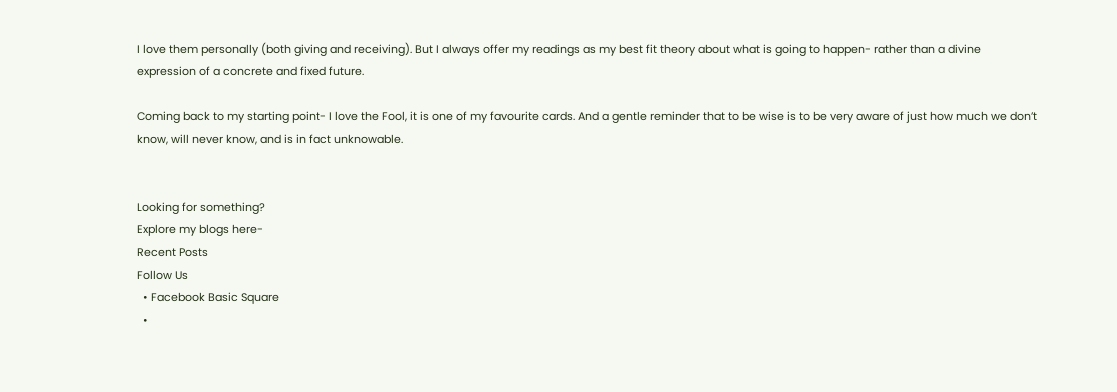I love them personally (both giving and receiving). But I always offer my readings as my best fit theory about what is going to happen- rather than a divine expression of a concrete and fixed future.

Coming back to my starting point- I love the Fool, it is one of my favourite cards. And a gentle reminder that to be wise is to be very aware of just how much we don’t know, will never know, and is in fact unknowable.


Looking for something?
Explore my blogs here-
Recent Posts
Follow Us
  • Facebook Basic Square
  •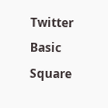Twitter Basic Square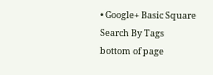• Google+ Basic Square
Search By Tags
bottom of page